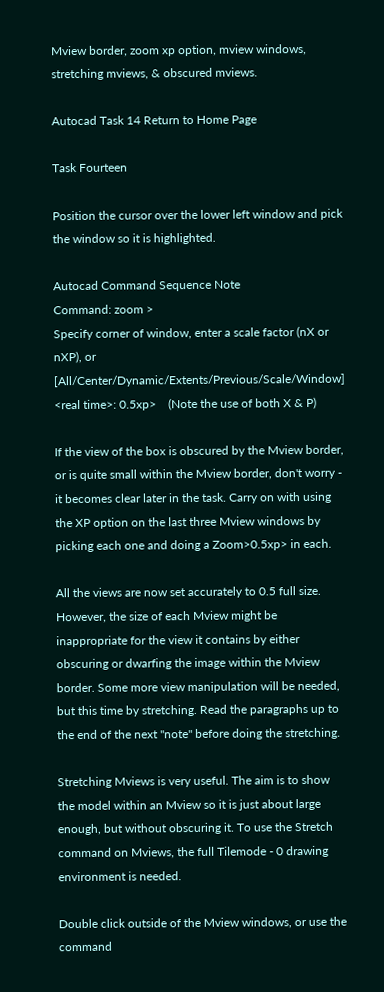Mview border, zoom xp option, mview windows, stretching mviews, & obscured mviews.

Autocad Task 14 Return to Home Page

Task Fourteen

Position the cursor over the lower left window and pick the window so it is highlighted.

Autocad Command Sequence Note
Command: zoom >
Specify corner of window, enter a scale factor (nX or nXP), or [All/Center/Dynamic/Extents/Previous/Scale/Window] <real time>: 0.5xp>    (Note the use of both X & P)

If the view of the box is obscured by the Mview border, or is quite small within the Mview border, don't worry - it becomes clear later in the task. Carry on with using the XP option on the last three Mview windows by picking each one and doing a Zoom>0.5xp> in each.

All the views are now set accurately to 0.5 full size. However, the size of each Mview might be inappropriate for the view it contains by either obscuring or dwarfing the image within the Mview border. Some more view manipulation will be needed, but this time by stretching. Read the paragraphs up to the end of the next "note" before doing the stretching.

Stretching Mviews is very useful. The aim is to show the model within an Mview so it is just about large enough, but without obscuring it. To use the Stretch command on Mviews, the full Tilemode - 0 drawing environment is needed.

Double click outside of the Mview windows, or use the command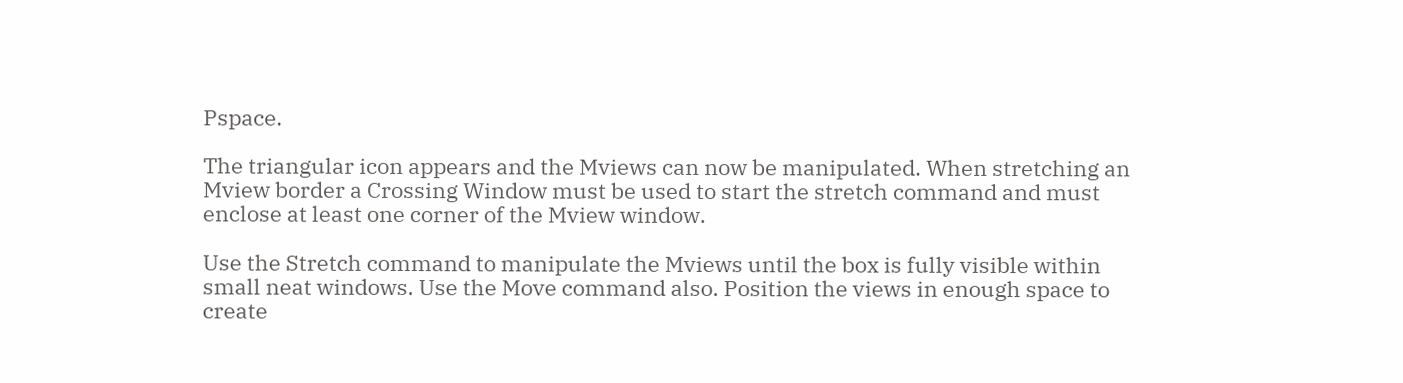Pspace.

The triangular icon appears and the Mviews can now be manipulated. When stretching an Mview border a Crossing Window must be used to start the stretch command and must enclose at least one corner of the Mview window.

Use the Stretch command to manipulate the Mviews until the box is fully visible within small neat windows. Use the Move command also. Position the views in enough space to create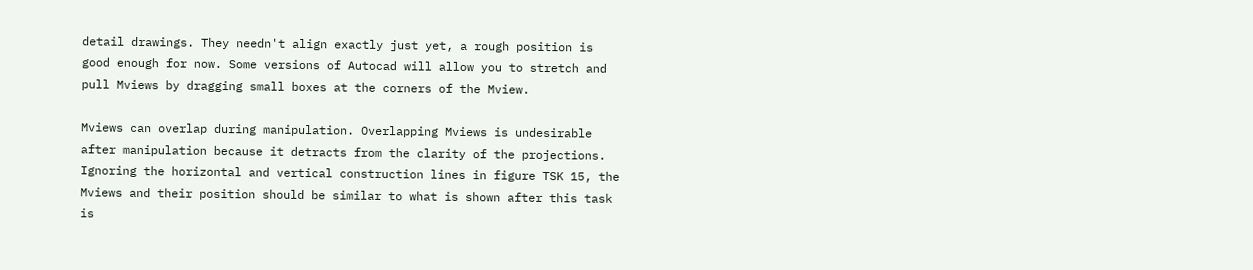detail drawings. They needn't align exactly just yet, a rough position is good enough for now. Some versions of Autocad will allow you to stretch and pull Mviews by dragging small boxes at the corners of the Mview.

Mviews can overlap during manipulation. Overlapping Mviews is undesirable after manipulation because it detracts from the clarity of the projections. Ignoring the horizontal and vertical construction lines in figure TSK 15, the Mviews and their position should be similar to what is shown after this task is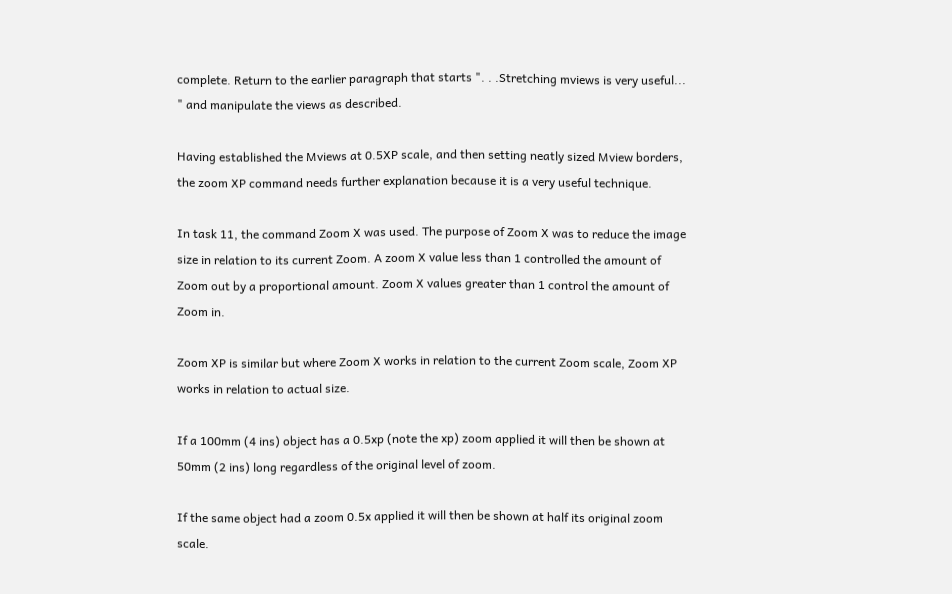complete. Return to the earlier paragraph that starts ". . .Stretching mviews is very useful... " and manipulate the views as described.

Having established the Mviews at 0.5XP scale, and then setting neatly sized Mview borders, the zoom XP command needs further explanation because it is a very useful technique.

In task 11, the command Zoom X was used. The purpose of Zoom X was to reduce the image size in relation to its current Zoom. A zoom X value less than 1 controlled the amount of Zoom out by a proportional amount. Zoom X values greater than 1 control the amount of Zoom in.

Zoom XP is similar but where Zoom X works in relation to the current Zoom scale, Zoom XP works in relation to actual size.

If a 100mm (4 ins) object has a 0.5xp (note the xp) zoom applied it will then be shown at 50mm (2 ins) long regardless of the original level of zoom.

If the same object had a zoom 0.5x applied it will then be shown at half its original zoom scale.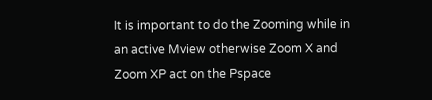It is important to do the Zooming while in an active Mview otherwise Zoom X and Zoom XP act on the Pspace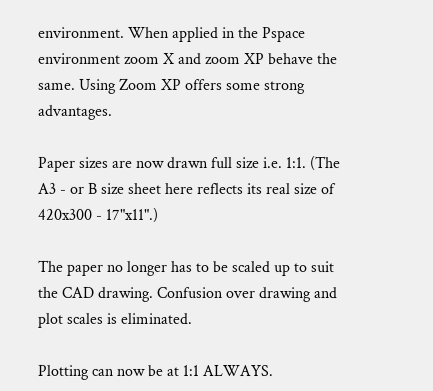environment. When applied in the Pspace environment zoom X and zoom XP behave the same. Using Zoom XP offers some strong advantages.

Paper sizes are now drawn full size i.e. 1:1. (The A3 - or B size sheet here reflects its real size of 420x300 - 17"x11".)

The paper no longer has to be scaled up to suit the CAD drawing. Confusion over drawing and plot scales is eliminated.

Plotting can now be at 1:1 ALWAYS.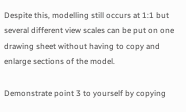Despite this, modelling still occurs at 1:1 but several different view scales can be put on one drawing sheet without having to copy and enlarge sections of the model.

Demonstrate point 3 to yourself by copying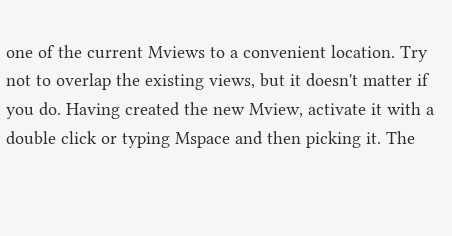one of the current Mviews to a convenient location. Try not to overlap the existing views, but it doesn't matter if you do. Having created the new Mview, activate it with a double click or typing Mspace and then picking it. The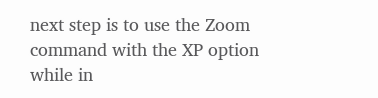next step is to use the Zoom command with the XP option while in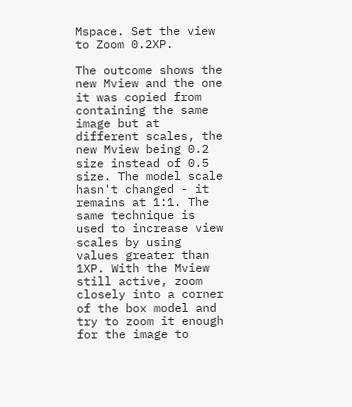Mspace. Set the view to Zoom 0.2XP.

The outcome shows the new Mview and the one it was copied from containing the same image but at different scales, the new Mview being 0.2 size instead of 0.5 size. The model scale hasn't changed - it remains at 1:1. The same technique is used to increase view scales by using values greater than 1XP. With the Mview still active, zoom closely into a corner of the box model and try to zoom it enough for the image to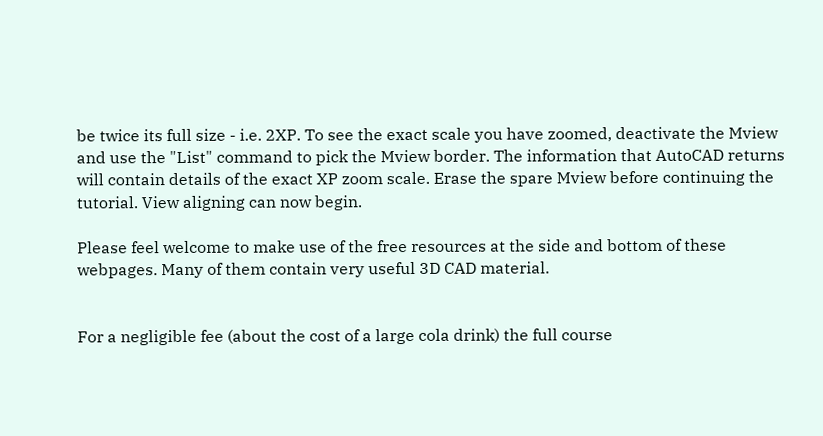be twice its full size - i.e. 2XP. To see the exact scale you have zoomed, deactivate the Mview and use the "List" command to pick the Mview border. The information that AutoCAD returns will contain details of the exact XP zoom scale. Erase the spare Mview before continuing the tutorial. View aligning can now begin.

Please feel welcome to make use of the free resources at the side and bottom of these webpages. Many of them contain very useful 3D CAD material.


For a negligible fee (about the cost of a large cola drink) the full course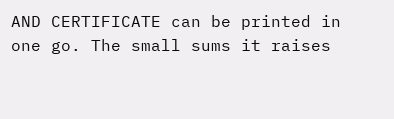AND CERTIFICATE can be printed in one go. The small sums it raises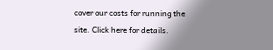cover our costs for running the site. Click here for details.